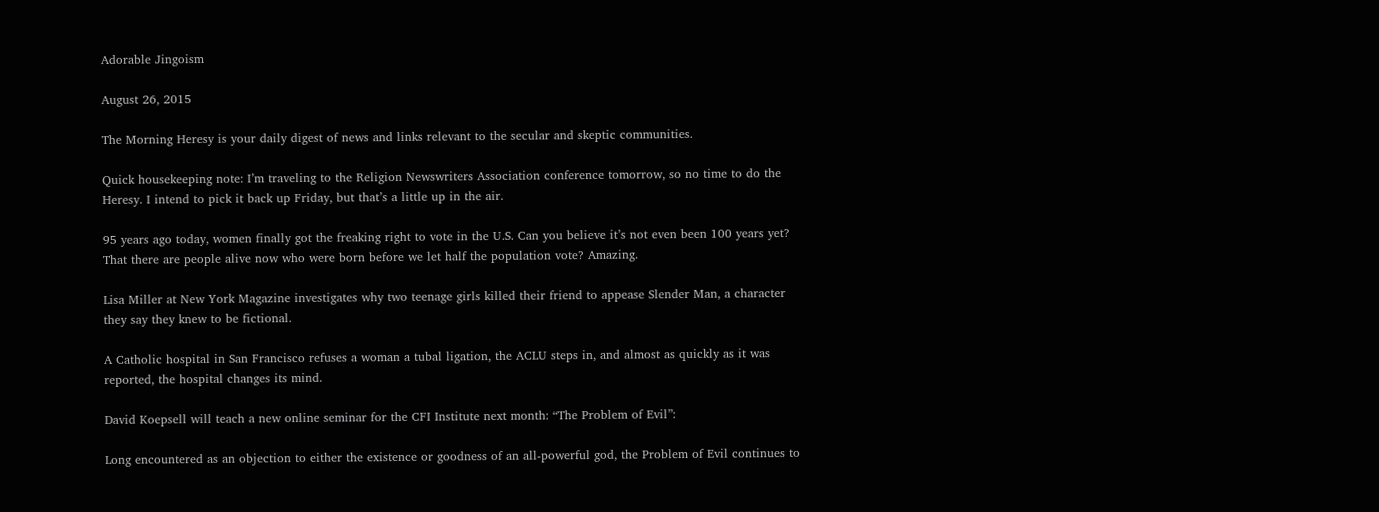Adorable Jingoism

August 26, 2015

The Morning Heresy is your daily digest of news and links relevant to the secular and skeptic communities.

Quick housekeeping note: I’m traveling to the Religion Newswriters Association conference tomorrow, so no time to do the Heresy. I intend to pick it back up Friday, but that’s a little up in the air.

95 years ago today, women finally got the freaking right to vote in the U.S. Can you believe it’s not even been 100 years yet? That there are people alive now who were born before we let half the population vote? Amazing.

Lisa Miller at New York Magazine investigates why two teenage girls killed their friend to appease Slender Man, a character they say they knew to be fictional.

A Catholic hospital in San Francisco refuses a woman a tubal ligation, the ACLU steps in, and almost as quickly as it was reported, the hospital changes its mind.

David Koepsell will teach a new online seminar for the CFI Institute next month: “The Problem of Evil”:

Long encountered as an objection to either the existence or goodness of an all-powerful god, the Problem of Evil continues to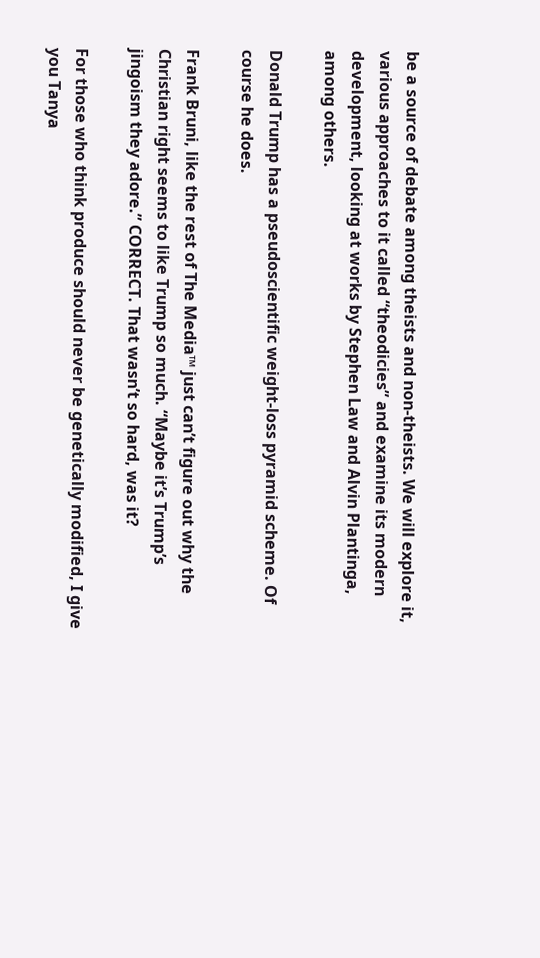be a source of debate among theists and non-theists. We will explore it, various approaches to it called “theodicies” and examine its modern development, looking at works by Stephen Law and Alvin Plantinga, among others.

Donald Trump has a pseudoscientific weight-loss pyramid scheme. Of course he does.

Frank Bruni, like the rest of The Media™ just can’t figure out why the Christian right seems to like Trump so much. “Maybe it’s Trump’s jingoism they adore.” CORRECT. That wasn’t so hard, was it?

For those who think produce should never be genetically modified, I give you Tanya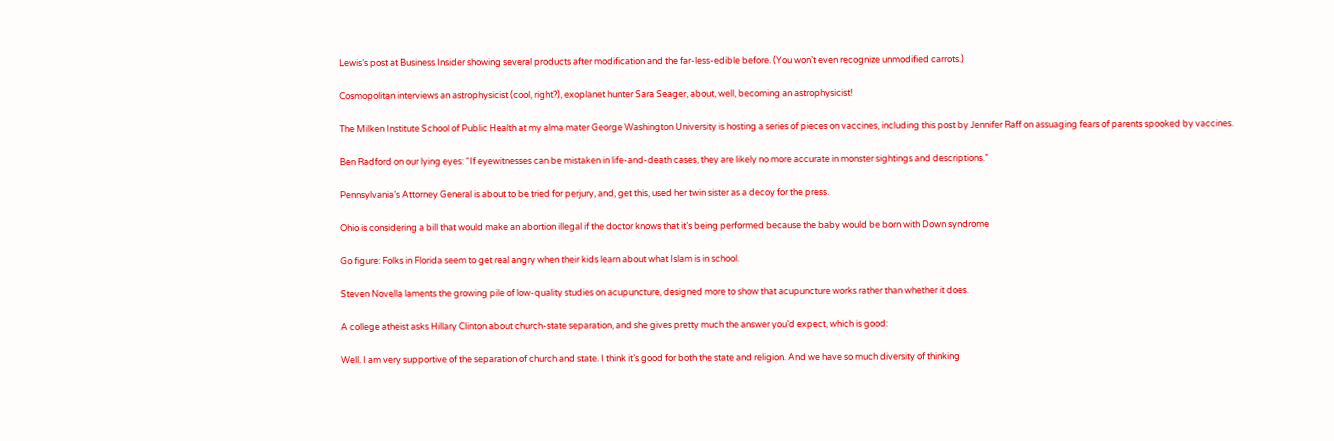Lewis’s post at Business Insider showing several products after modification and the far-less-edible before. (You won’t even recognize unmodified carrots.)

Cosmopolitan interviews an astrophysicist (cool, right?), exoplanet hunter Sara Seager, about, well, becoming an astrophysicist!

The Milken Institute School of Public Health at my alma mater George Washington University is hosting a series of pieces on vaccines, including this post by Jennifer Raff on assuaging fears of parents spooked by vaccines.

Ben Radford on our lying eyes: “If eyewitnesses can be mistaken in life-and-death cases, they are likely no more accurate in monster sightings and descriptions.”

Pennsylvania’s Attorney General is about to be tried for perjury, and, get this, used her twin sister as a decoy for the press.

Ohio is considering a bill that would make an abortion illegal if the doctor knows that it’s being performed because the baby would be born with Down syndrome

Go figure: Folks in Florida seem to get real angry when their kids learn about what Islam is in school.

Steven Novella laments the growing pile of low-quality studies on acupuncture, designed more to show that acupuncture works rather than whether it does.

A college atheist asks Hillary Clinton about church-state separation, and she gives pretty much the answer you’d expect, which is good:

Well. I am very supportive of the separation of church and state. I think it’s good for both the state and religion. And we have so much diversity of thinking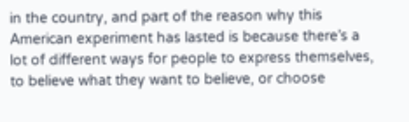in the country, and part of the reason why this American experiment has lasted is because there’s a lot of different ways for people to express themselves, to believe what they want to believe, or choose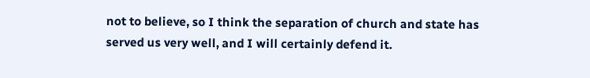not to believe, so I think the separation of church and state has served us very well, and I will certainly defend it.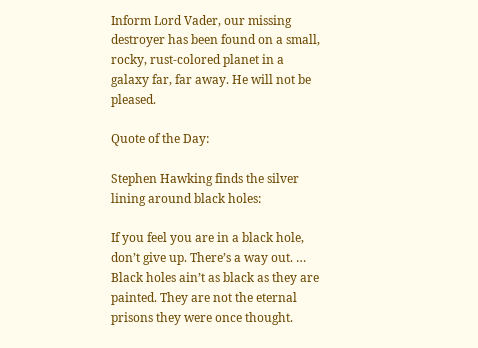Inform Lord Vader, our missing destroyer has been found on a small, rocky, rust-colored planet in a galaxy far, far away. He will not be pleased.

Quote of the Day:

Stephen Hawking finds the silver lining around black holes:

If you feel you are in a black hole, don’t give up. There’s a way out. … Black holes ain’t as black as they are painted. They are not the eternal prisons they were once thought.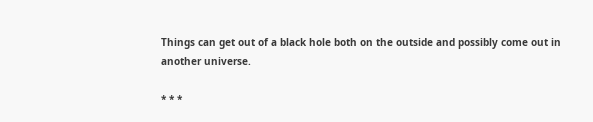Things can get out of a black hole both on the outside and possibly come out in another universe.

* * *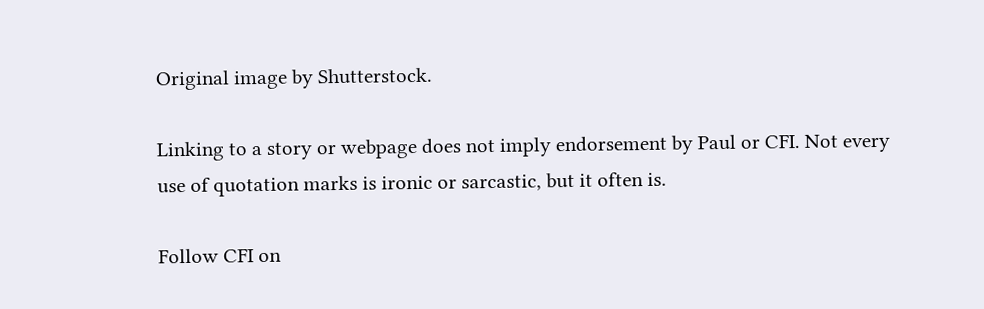Original image by Shutterstock.

Linking to a story or webpage does not imply endorsement by Paul or CFI. Not every use of quotation marks is ironic or sarcastic, but it often is.

Follow CFI on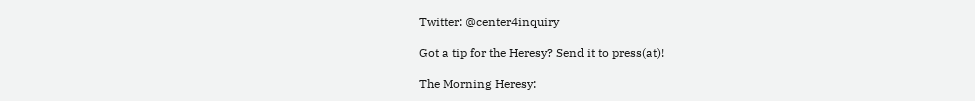Twitter: @center4inquiry

Got a tip for the Heresy? Send it to press(at)!

The Morning Heresy: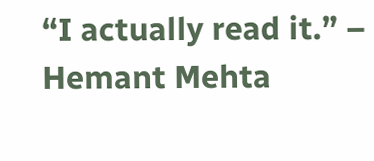“I actually read it.” – Hemant Mehta